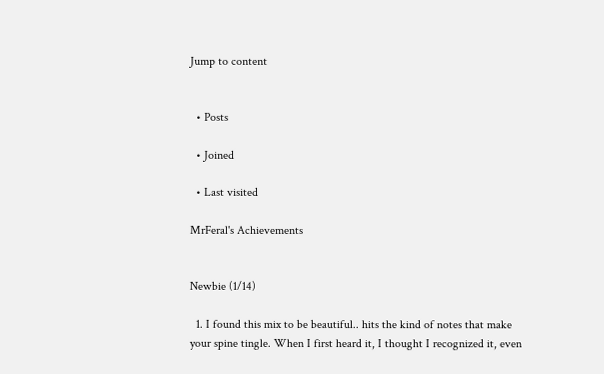Jump to content


  • Posts

  • Joined

  • Last visited

MrFeral's Achievements


Newbie (1/14)

  1. I found this mix to be beautiful.. hits the kind of notes that make your spine tingle. When I first heard it, I thought I recognized it, even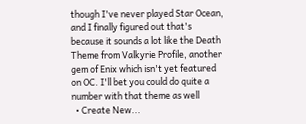though I've never played Star Ocean, and I finally figured out that's because it sounds a lot like the Death Theme from Valkyrie Profile, another gem of Enix which isn't yet featured on OC. I'll bet you could do quite a number with that theme as well
  • Create New...